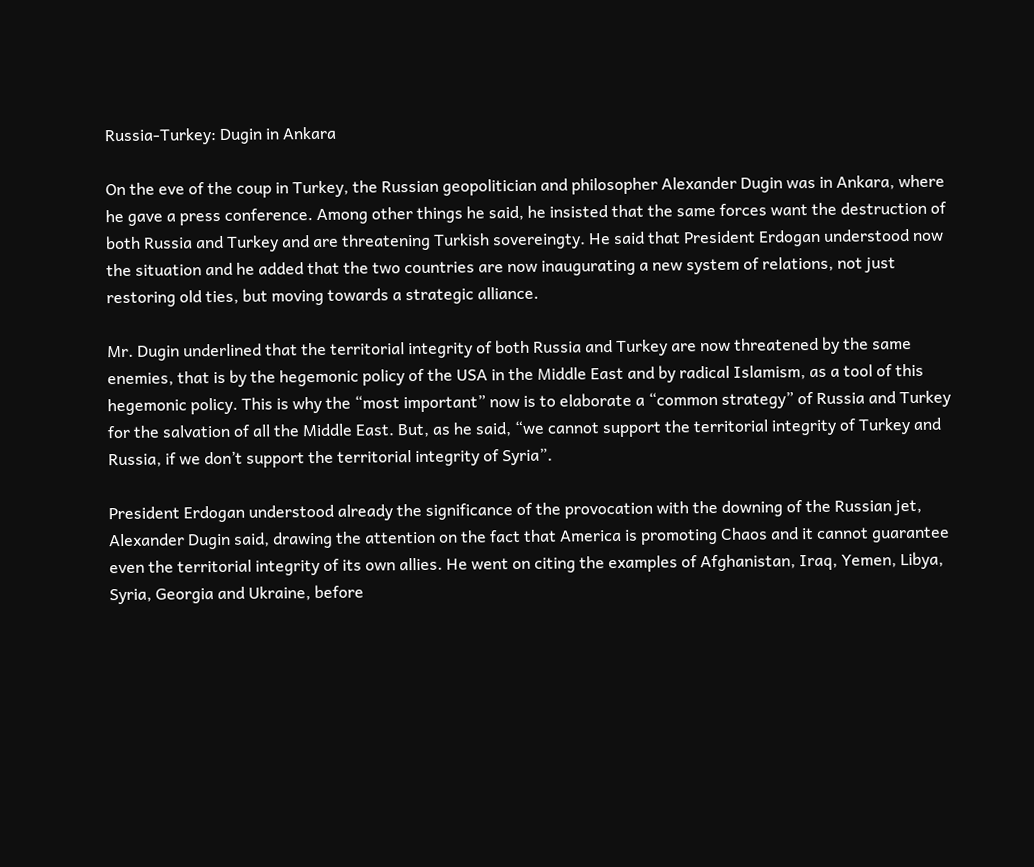Russia-Turkey: Dugin in Ankara

On the eve of the coup in Turkey, the Russian geopolitician and philosopher Alexander Dugin was in Ankara, where he gave a press conference. Among other things he said, he insisted that the same forces want the destruction of both Russia and Turkey and are threatening Turkish sovereingty. He said that President Erdogan understood now the situation and he added that the two countries are now inaugurating a new system of relations, not just restoring old ties, but moving towards a strategic alliance.

Mr. Dugin underlined that the territorial integrity of both Russia and Turkey are now threatened by the same enemies, that is by the hegemonic policy of the USA in the Middle East and by radical Islamism, as a tool of this hegemonic policy. This is why the “most important” now is to elaborate a “common strategy” of Russia and Turkey for the salvation of all the Middle East. But, as he said, “we cannot support the territorial integrity of Turkey and Russia, if we don’t support the territorial integrity of Syria”.

President Erdogan understood already the significance of the provocation with the downing of the Russian jet, Alexander Dugin said, drawing the attention on the fact that America is promoting Chaos and it cannot guarantee even the territorial integrity of its own allies. He went on citing the examples of Afghanistan, Iraq, Yemen, Libya, Syria, Georgia and Ukraine, before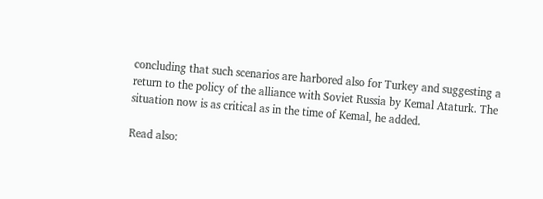concluding that such scenarios are harbored also for Turkey and suggesting a return to the policy of the alliance with Soviet Russia by Kemal Ataturk. The situation now is as critical as in the time of Kemal, he added.

Read also: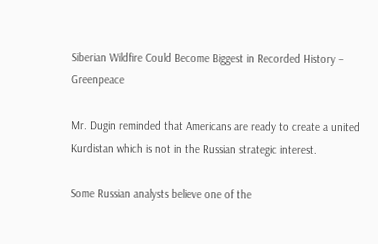Siberian Wildfire Could Become Biggest in Recorded History – Greenpeace

Mr. Dugin reminded that Americans are ready to create a united Kurdistan which is not in the Russian strategic interest.

Some Russian analysts believe one of the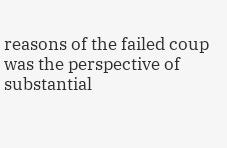reasons of the failed coup was the perspective of substantial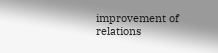improvement of relations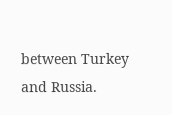between Turkey and Russia.